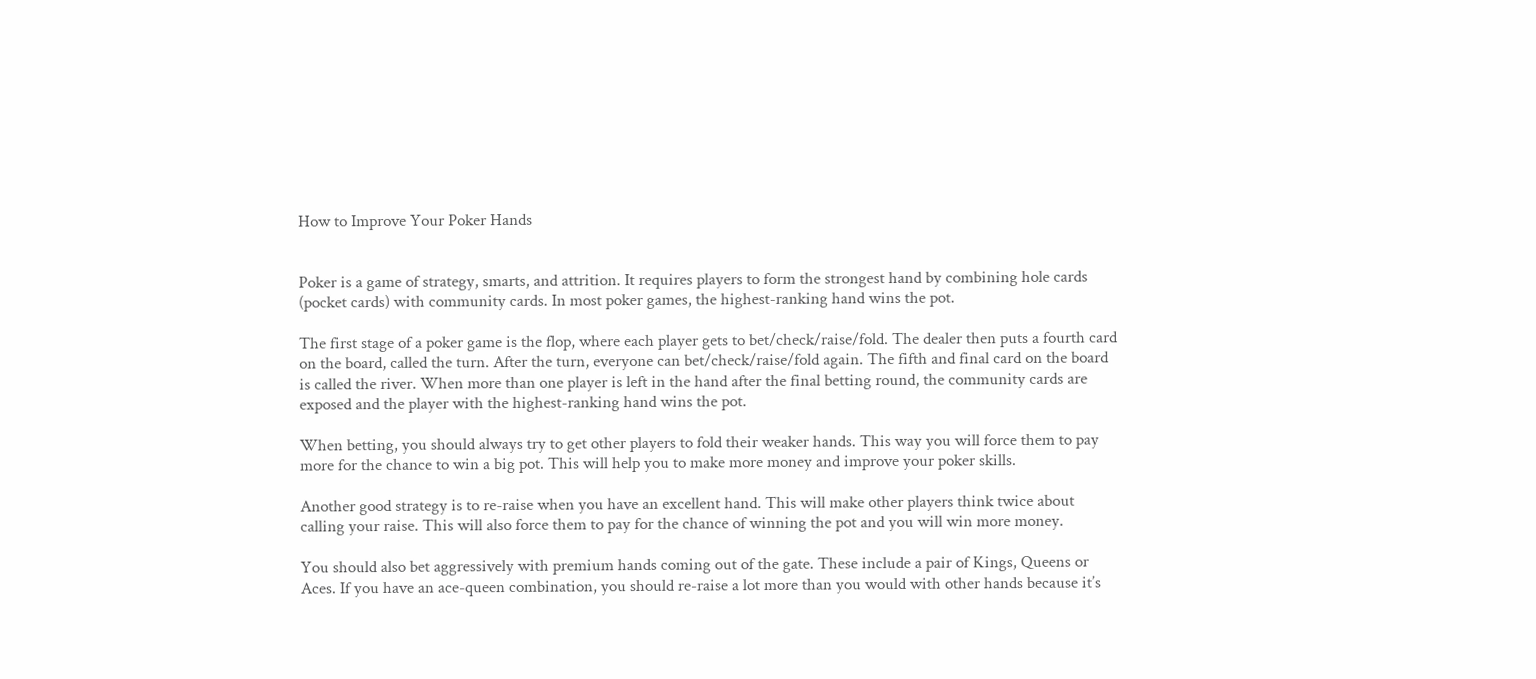How to Improve Your Poker Hands


Poker is a game of strategy, smarts, and attrition. It requires players to form the strongest hand by combining hole cards (pocket cards) with community cards. In most poker games, the highest-ranking hand wins the pot.

The first stage of a poker game is the flop, where each player gets to bet/check/raise/fold. The dealer then puts a fourth card on the board, called the turn. After the turn, everyone can bet/check/raise/fold again. The fifth and final card on the board is called the river. When more than one player is left in the hand after the final betting round, the community cards are exposed and the player with the highest-ranking hand wins the pot.

When betting, you should always try to get other players to fold their weaker hands. This way you will force them to pay more for the chance to win a big pot. This will help you to make more money and improve your poker skills.

Another good strategy is to re-raise when you have an excellent hand. This will make other players think twice about calling your raise. This will also force them to pay for the chance of winning the pot and you will win more money.

You should also bet aggressively with premium hands coming out of the gate. These include a pair of Kings, Queens or Aces. If you have an ace-queen combination, you should re-raise a lot more than you would with other hands because it’s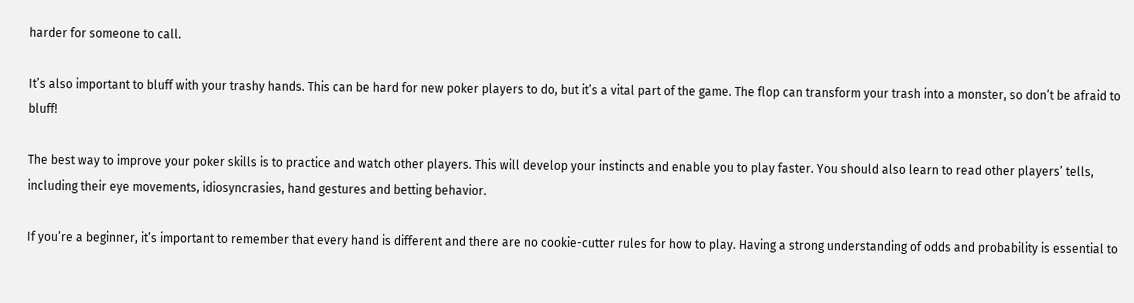harder for someone to call.

It’s also important to bluff with your trashy hands. This can be hard for new poker players to do, but it’s a vital part of the game. The flop can transform your trash into a monster, so don’t be afraid to bluff!

The best way to improve your poker skills is to practice and watch other players. This will develop your instincts and enable you to play faster. You should also learn to read other players’ tells, including their eye movements, idiosyncrasies, hand gestures and betting behavior.

If you’re a beginner, it’s important to remember that every hand is different and there are no cookie-cutter rules for how to play. Having a strong understanding of odds and probability is essential to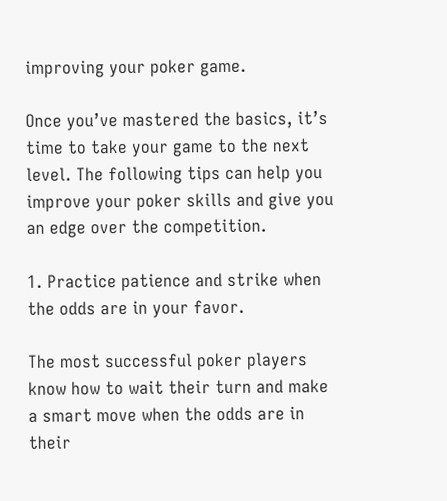improving your poker game.

Once you’ve mastered the basics, it’s time to take your game to the next level. The following tips can help you improve your poker skills and give you an edge over the competition.

1. Practice patience and strike when the odds are in your favor.

The most successful poker players know how to wait their turn and make a smart move when the odds are in their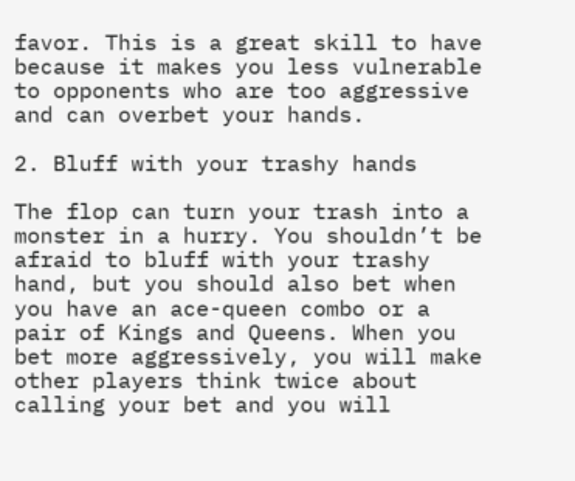favor. This is a great skill to have because it makes you less vulnerable to opponents who are too aggressive and can overbet your hands.

2. Bluff with your trashy hands

The flop can turn your trash into a monster in a hurry. You shouldn’t be afraid to bluff with your trashy hand, but you should also bet when you have an ace-queen combo or a pair of Kings and Queens. When you bet more aggressively, you will make other players think twice about calling your bet and you will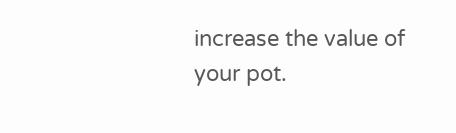increase the value of your pot.